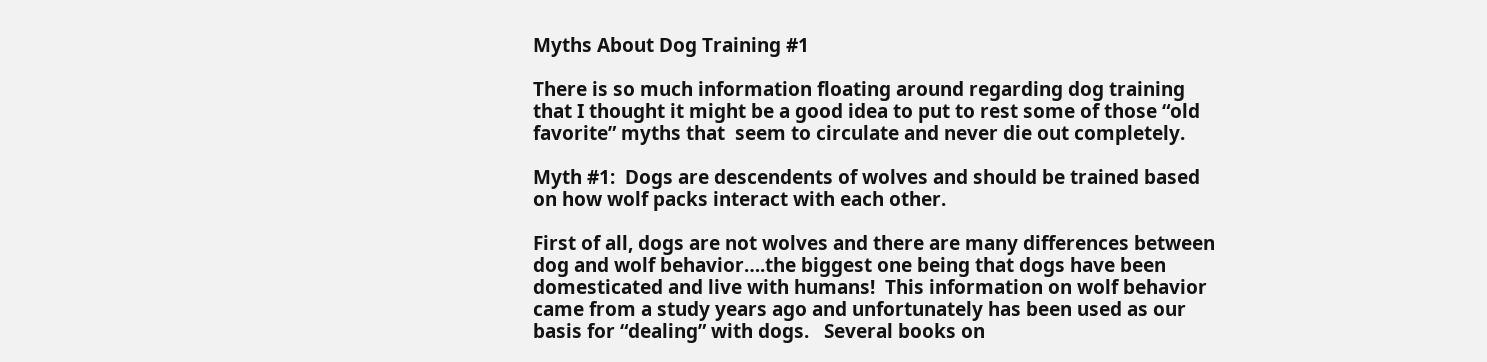Myths About Dog Training #1

There is so much information floating around regarding dog training that I thought it might be a good idea to put to rest some of those “old favorite” myths that  seem to circulate and never die out completely.

Myth #1:  Dogs are descendents of wolves and should be trained based on how wolf packs interact with each other.

First of all, dogs are not wolves and there are many differences between dog and wolf behavior….the biggest one being that dogs have been domesticated and live with humans!  This information on wolf behavior came from a study years ago and unfortunately has been used as our basis for “dealing” with dogs.   Several books on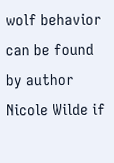wolf behavior can be found by author Nicole Wilde if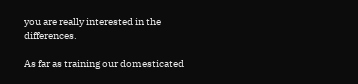you are really interested in the differences.

As far as training our domesticated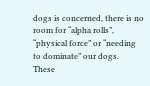dogs is concerned, there is no room for “alpha rolls”, “physical force” or “needing to dominate” our dogs.   These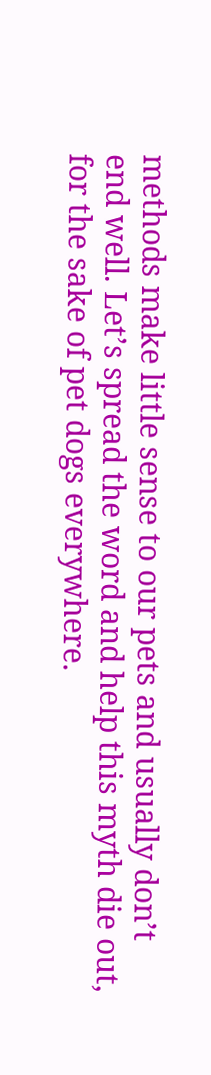methods make little sense to our pets and usually don’t end well. Let’s spread the word and help this myth die out, for the sake of pet dogs everywhere.